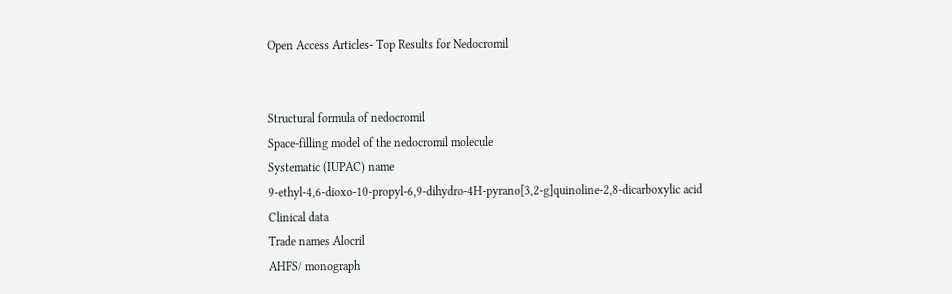Open Access Articles- Top Results for Nedocromil


Structural formula of nedocromil
Space-filling model of the nedocromil molecule
Systematic (IUPAC) name
9-ethyl-4,6-dioxo-10-propyl-6,9-dihydro-4H-pyrano[3,2-g]quinoline-2,8-dicarboxylic acid
Clinical data
Trade names Alocril
AHFS/ monograph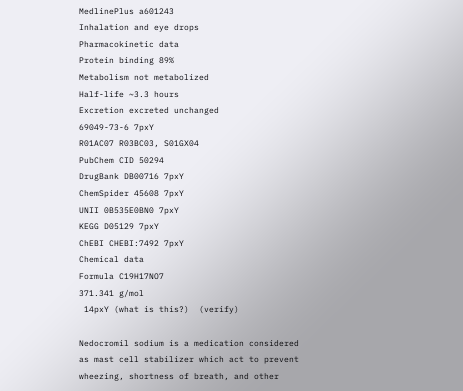MedlinePlus a601243
Inhalation and eye drops
Pharmacokinetic data
Protein binding 89%
Metabolism not metabolized
Half-life ~3.3 hours
Excretion excreted unchanged
69049-73-6 7pxY
R01AC07 R03BC03, S01GX04
PubChem CID 50294
DrugBank DB00716 7pxY
ChemSpider 45608 7pxY
UNII 0B535E0BN0 7pxY
KEGG D05129 7pxY
ChEBI CHEBI:7492 7pxY
Chemical data
Formula C19H17NO7
371.341 g/mol
 14pxY (what is this?)  (verify)

Nedocromil sodium is a medication considered as mast cell stabilizer which act to prevent wheezing, shortness of breath, and other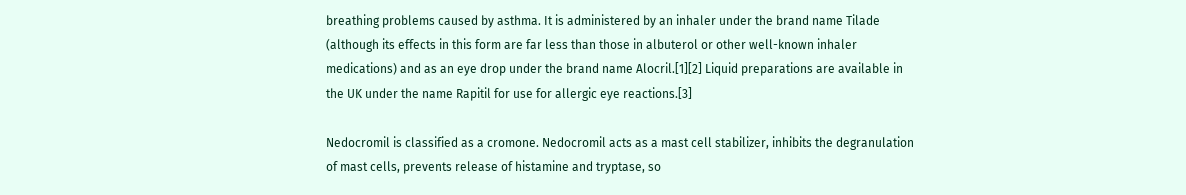breathing problems caused by asthma. It is administered by an inhaler under the brand name Tilade (although its effects in this form are far less than those in albuterol or other well-known inhaler medications) and as an eye drop under the brand name Alocril.[1][2] Liquid preparations are available in the UK under the name Rapitil for use for allergic eye reactions.[3]

Nedocromil is classified as a cromone. Nedocromil acts as a mast cell stabilizer, inhibits the degranulation of mast cells, prevents release of histamine and tryptase, so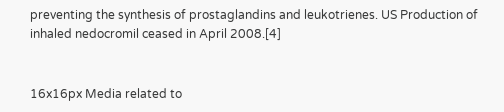preventing the synthesis of prostaglandins and leukotrienes. US Production of inhaled nedocromil ceased in April 2008.[4]


16x16px Media related to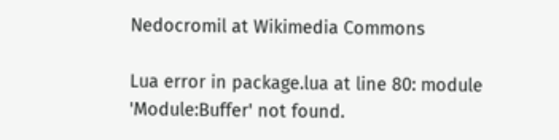Nedocromil at Wikimedia Commons

Lua error in package.lua at line 80: module 'Module:Buffer' not found.